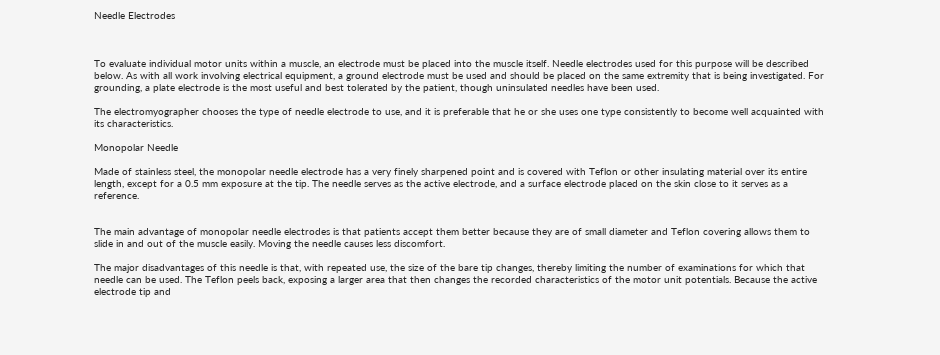Needle Electrodes



To evaluate individual motor units within a muscle, an electrode must be placed into the muscle itself. Needle electrodes used for this purpose will be described below. As with all work involving electrical equipment, a ground electrode must be used and should be placed on the same extremity that is being investigated. For grounding, a plate electrode is the most useful and best tolerated by the patient, though uninsulated needles have been used.

The electromyographer chooses the type of needle electrode to use, and it is preferable that he or she uses one type consistently to become well acquainted with its characteristics.

Monopolar Needle

Made of stainless steel, the monopolar needle electrode has a very finely sharpened point and is covered with Teflon or other insulating material over its entire length, except for a 0.5 mm exposure at the tip. The needle serves as the active electrode, and a surface electrode placed on the skin close to it serves as a reference.


The main advantage of monopolar needle electrodes is that patients accept them better because they are of small diameter and Teflon covering allows them to slide in and out of the muscle easily. Moving the needle causes less discomfort.

The major disadvantages of this needle is that, with repeated use, the size of the bare tip changes, thereby limiting the number of examinations for which that needle can be used. The Teflon peels back, exposing a larger area that then changes the recorded characteristics of the motor unit potentials. Because the active electrode tip and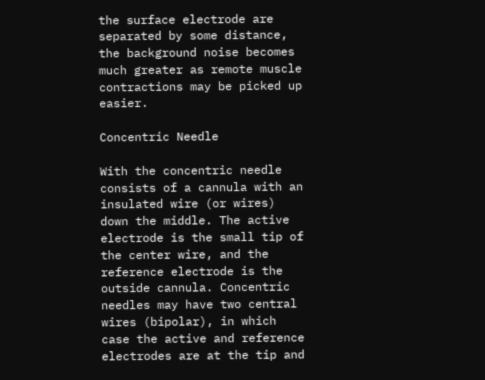the surface electrode are separated by some distance, the background noise becomes much greater as remote muscle contractions may be picked up easier.

Concentric Needle

With the concentric needle consists of a cannula with an insulated wire (or wires) down the middle. The active electrode is the small tip of the center wire, and the reference electrode is the outside cannula. Concentric needles may have two central wires (bipolar), in which case the active and reference electrodes are at the tip and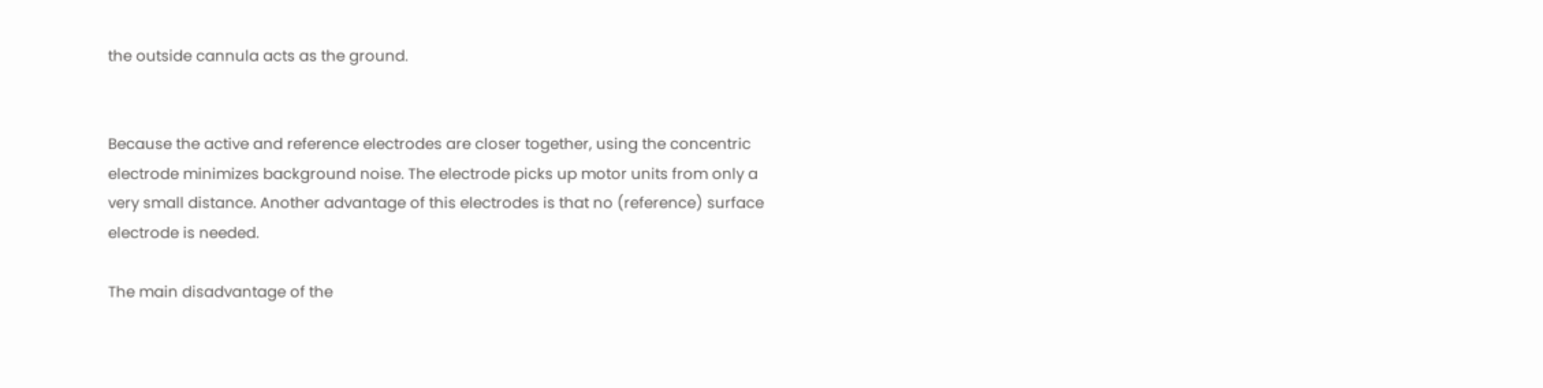the outside cannula acts as the ground.


Because the active and reference electrodes are closer together, using the concentric electrode minimizes background noise. The electrode picks up motor units from only a very small distance. Another advantage of this electrodes is that no (reference) surface electrode is needed.

The main disadvantage of the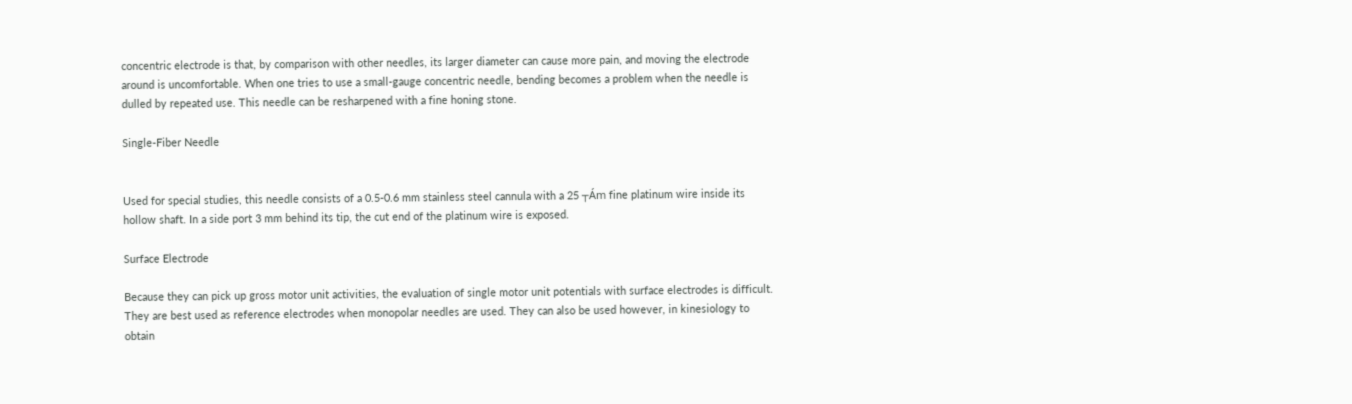concentric electrode is that, by comparison with other needles, its larger diameter can cause more pain, and moving the electrode around is uncomfortable. When one tries to use a small-gauge concentric needle, bending becomes a problem when the needle is dulled by repeated use. This needle can be resharpened with a fine honing stone.

Single-Fiber Needle


Used for special studies, this needle consists of a 0.5-0.6 mm stainless steel cannula with a 25 ┬Ám fine platinum wire inside its hollow shaft. In a side port 3 mm behind its tip, the cut end of the platinum wire is exposed.

Surface Electrode

Because they can pick up gross motor unit activities, the evaluation of single motor unit potentials with surface electrodes is difficult. They are best used as reference electrodes when monopolar needles are used. They can also be used however, in kinesiology to obtain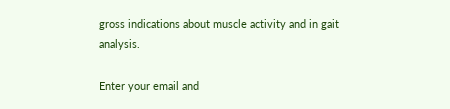gross indications about muscle activity and in gait analysis.

Enter your email and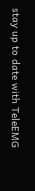stay up to date with TeleEMG